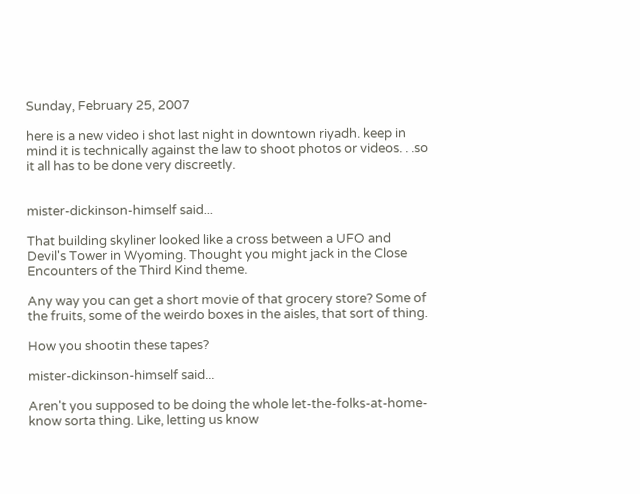Sunday, February 25, 2007

here is a new video i shot last night in downtown riyadh. keep in mind it is technically against the law to shoot photos or videos. . .so it all has to be done very discreetly.


mister-dickinson-himself said...

That building skyliner looked like a cross between a UFO and Devil's Tower in Wyoming. Thought you might jack in the Close Encounters of the Third Kind theme.

Any way you can get a short movie of that grocery store? Some of the fruits, some of the weirdo boxes in the aisles, that sort of thing.

How you shootin these tapes?

mister-dickinson-himself said...

Aren't you supposed to be doing the whole let-the-folks-at-home-know sorta thing. Like, letting us know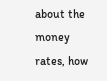about the money rates, how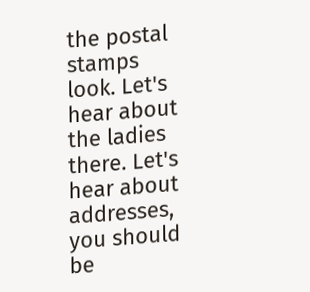the postal stamps look. Let's hear about the ladies there. Let's hear about addresses, you should be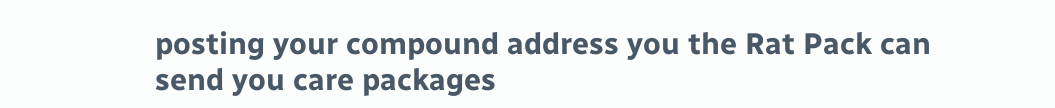posting your compound address you the Rat Pack can send you care packages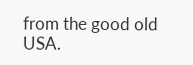from the good old USA.